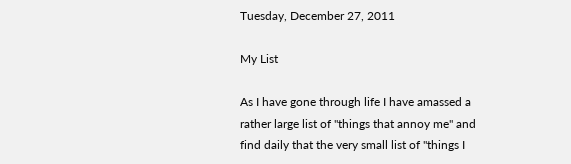Tuesday, December 27, 2011

My List

As I have gone through life I have amassed a rather large list of "things that annoy me" and find daily that the very small list of "things I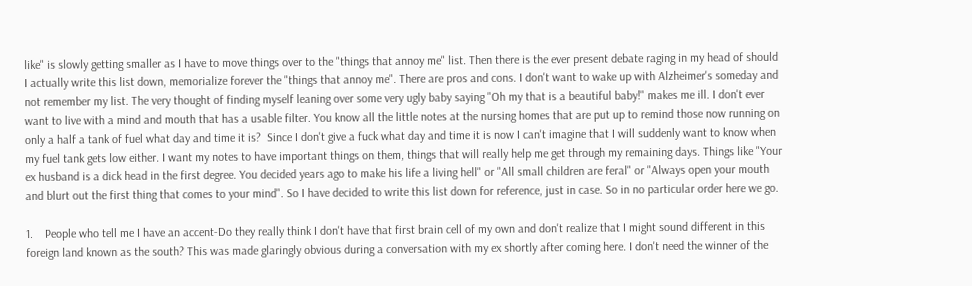like" is slowly getting smaller as I have to move things over to the "things that annoy me" list. Then there is the ever present debate raging in my head of should I actually write this list down, memorialize forever the "things that annoy me". There are pros and cons. I don't want to wake up with Alzheimer's someday and not remember my list. The very thought of finding myself leaning over some very ugly baby saying "Oh my that is a beautiful baby!" makes me ill. I don't ever want to live with a mind and mouth that has a usable filter. You know all the little notes at the nursing homes that are put up to remind those now running on only a half a tank of fuel what day and time it is?  Since I don't give a fuck what day and time it is now I can't imagine that I will suddenly want to know when my fuel tank gets low either. I want my notes to have important things on them, things that will really help me get through my remaining days. Things like "Your ex husband is a dick head in the first degree. You decided years ago to make his life a living hell" or "All small children are feral" or "Always open your mouth and blurt out the first thing that comes to your mind". So I have decided to write this list down for reference, just in case. So in no particular order here we go.

1.    People who tell me I have an accent-Do they really think I don't have that first brain cell of my own and don't realize that I might sound different in this foreign land known as the south? This was made glaringly obvious during a conversation with my ex shortly after coming here. I don't need the winner of the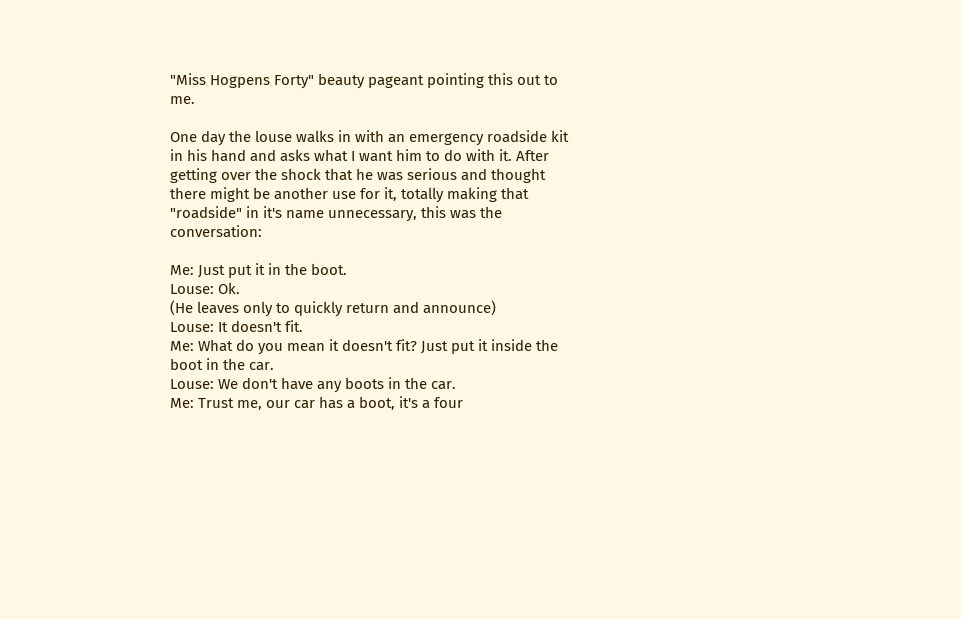"Miss Hogpens Forty" beauty pageant pointing this out to me.

One day the louse walks in with an emergency roadside kit in his hand and asks what I want him to do with it. After getting over the shock that he was serious and thought there might be another use for it, totally making that "roadside" in it's name unnecessary, this was the conversation:

Me: Just put it in the boot.
Louse: Ok.
(He leaves only to quickly return and announce)
Louse: It doesn't fit.
Me: What do you mean it doesn't fit? Just put it inside the boot in the car.
Louse: We don't have any boots in the car.
Me: Trust me, our car has a boot, it's a four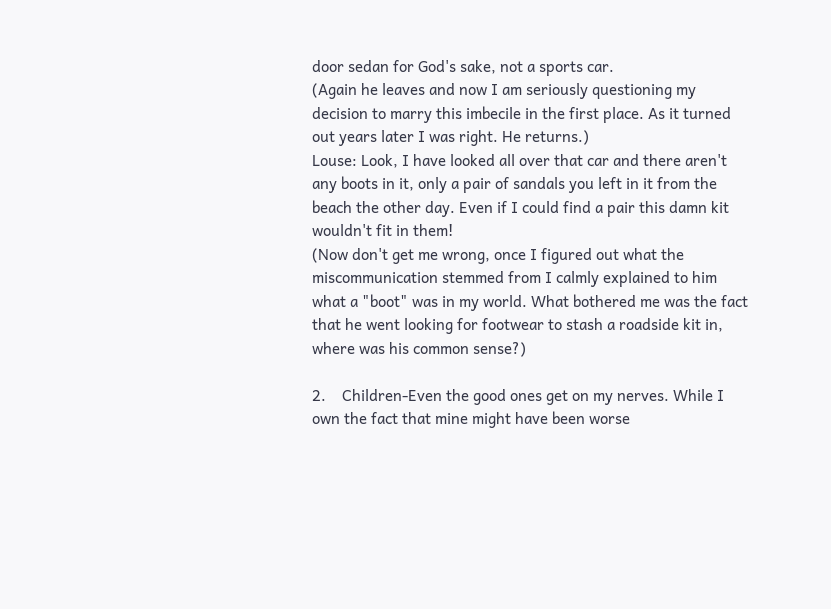door sedan for God's sake, not a sports car.
(Again he leaves and now I am seriously questioning my decision to marry this imbecile in the first place. As it turned out years later I was right. He returns.)
Louse: Look, I have looked all over that car and there aren't any boots in it, only a pair of sandals you left in it from the beach the other day. Even if I could find a pair this damn kit wouldn't fit in them!
(Now don't get me wrong, once I figured out what the miscommunication stemmed from I calmly explained to him what a "boot" was in my world. What bothered me was the fact that he went looking for footwear to stash a roadside kit in, where was his common sense?)

2.    Children-Even the good ones get on my nerves. While I own the fact that mine might have been worse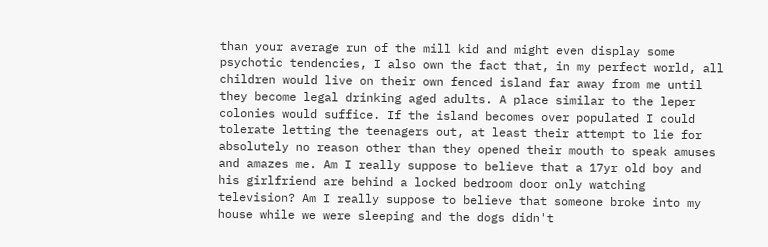than your average run of the mill kid and might even display some psychotic tendencies, I also own the fact that, in my perfect world, all children would live on their own fenced island far away from me until they become legal drinking aged adults. A place similar to the leper colonies would suffice. If the island becomes over populated I could tolerate letting the teenagers out, at least their attempt to lie for absolutely no reason other than they opened their mouth to speak amuses and amazes me. Am I really suppose to believe that a 17yr old boy and his girlfriend are behind a locked bedroom door only watching television? Am I really suppose to believe that someone broke into my house while we were sleeping and the dogs didn't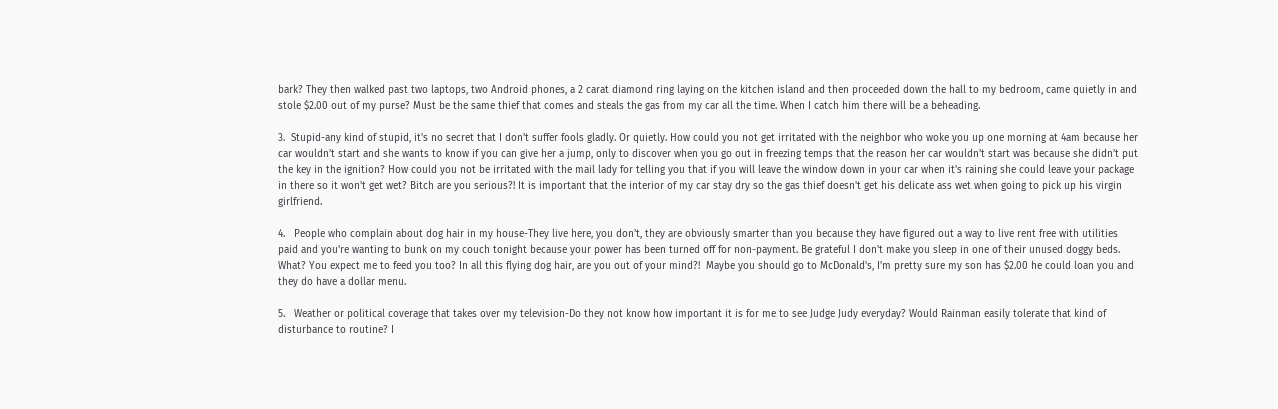bark? They then walked past two laptops, two Android phones, a 2 carat diamond ring laying on the kitchen island and then proceeded down the hall to my bedroom, came quietly in and stole $2.00 out of my purse? Must be the same thief that comes and steals the gas from my car all the time. When I catch him there will be a beheading.

3.  Stupid-any kind of stupid, it's no secret that I don't suffer fools gladly. Or quietly. How could you not get irritated with the neighbor who woke you up one morning at 4am because her car wouldn't start and she wants to know if you can give her a jump, only to discover when you go out in freezing temps that the reason her car wouldn't start was because she didn't put the key in the ignition? How could you not be irritated with the mail lady for telling you that if you will leave the window down in your car when it's raining she could leave your package in there so it won't get wet? Bitch are you serious?! It is important that the interior of my car stay dry so the gas thief doesn't get his delicate ass wet when going to pick up his virgin girlfriend.

4.   People who complain about dog hair in my house-They live here, you don't, they are obviously smarter than you because they have figured out a way to live rent free with utilities paid and you're wanting to bunk on my couch tonight because your power has been turned off for non-payment. Be grateful I don't make you sleep in one of their unused doggy beds. What? You expect me to feed you too? In all this flying dog hair, are you out of your mind?!  Maybe you should go to McDonald's, I'm pretty sure my son has $2.00 he could loan you and they do have a dollar menu.

5.   Weather or political coverage that takes over my television-Do they not know how important it is for me to see Judge Judy everyday? Would Rainman easily tolerate that kind of disturbance to routine? I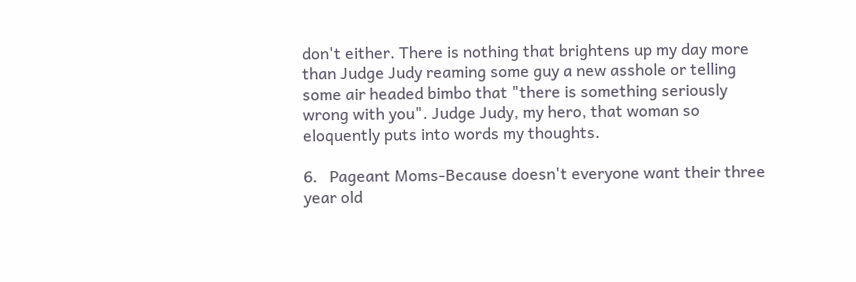don't either. There is nothing that brightens up my day more than Judge Judy reaming some guy a new asshole or telling some air headed bimbo that "there is something seriously wrong with you". Judge Judy, my hero, that woman so eloquently puts into words my thoughts.

6.   Pageant Moms-Because doesn't everyone want their three year old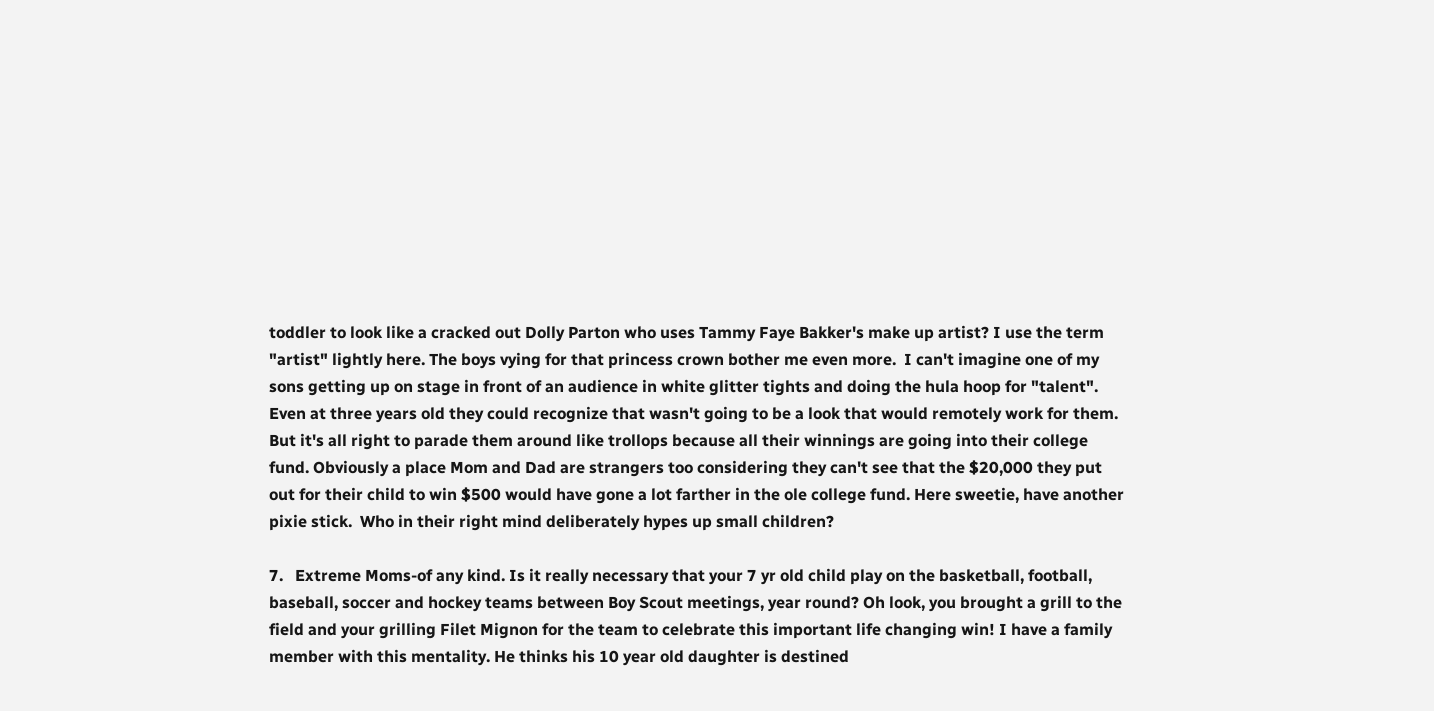toddler to look like a cracked out Dolly Parton who uses Tammy Faye Bakker's make up artist? I use the term "artist" lightly here. The boys vying for that princess crown bother me even more.  I can't imagine one of my sons getting up on stage in front of an audience in white glitter tights and doing the hula hoop for "talent". Even at three years old they could recognize that wasn't going to be a look that would remotely work for them. But it's all right to parade them around like trollops because all their winnings are going into their college fund. Obviously a place Mom and Dad are strangers too considering they can't see that the $20,000 they put out for their child to win $500 would have gone a lot farther in the ole college fund. Here sweetie, have another pixie stick.  Who in their right mind deliberately hypes up small children?

7.   Extreme Moms-of any kind. Is it really necessary that your 7 yr old child play on the basketball, football, baseball, soccer and hockey teams between Boy Scout meetings, year round? Oh look, you brought a grill to the field and your grilling Filet Mignon for the team to celebrate this important life changing win! I have a family member with this mentality. He thinks his 10 year old daughter is destined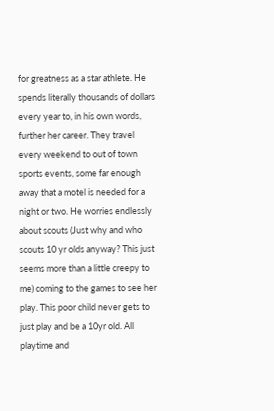for greatness as a star athlete. He spends literally thousands of dollars every year to, in his own words, further her career. They travel every weekend to out of town sports events, some far enough away that a motel is needed for a night or two. He worries endlessly about scouts (Just why and who scouts 10 yr olds anyway? This just seems more than a little creepy to me) coming to the games to see her play. This poor child never gets to just play and be a 10yr old. All playtime and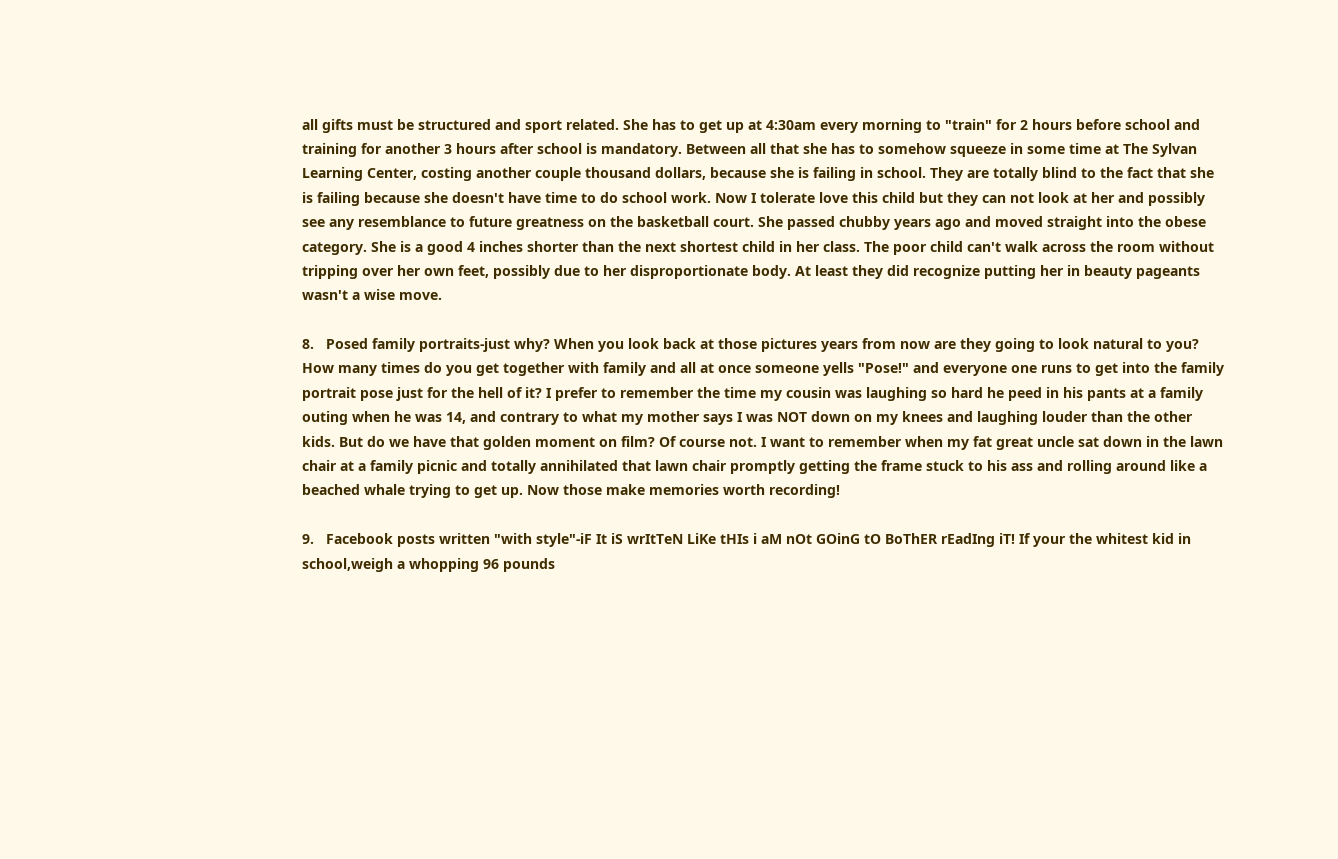all gifts must be structured and sport related. She has to get up at 4:30am every morning to "train" for 2 hours before school and training for another 3 hours after school is mandatory. Between all that she has to somehow squeeze in some time at The Sylvan Learning Center, costing another couple thousand dollars, because she is failing in school. They are totally blind to the fact that she is failing because she doesn't have time to do school work. Now I tolerate love this child but they can not look at her and possibly see any resemblance to future greatness on the basketball court. She passed chubby years ago and moved straight into the obese category. She is a good 4 inches shorter than the next shortest child in her class. The poor child can't walk across the room without tripping over her own feet, possibly due to her disproportionate body. At least they did recognize putting her in beauty pageants wasn't a wise move.

8.   Posed family portraits-just why? When you look back at those pictures years from now are they going to look natural to you? How many times do you get together with family and all at once someone yells "Pose!" and everyone one runs to get into the family portrait pose just for the hell of it? I prefer to remember the time my cousin was laughing so hard he peed in his pants at a family outing when he was 14, and contrary to what my mother says I was NOT down on my knees and laughing louder than the other kids. But do we have that golden moment on film? Of course not. I want to remember when my fat great uncle sat down in the lawn chair at a family picnic and totally annihilated that lawn chair promptly getting the frame stuck to his ass and rolling around like a beached whale trying to get up. Now those make memories worth recording!

9.   Facebook posts written "with style"-iF It iS wrItTeN LiKe tHIs i aM nOt GOinG tO BoThER rEadIng iT! If your the whitest kid in school,weigh a whopping 96 pounds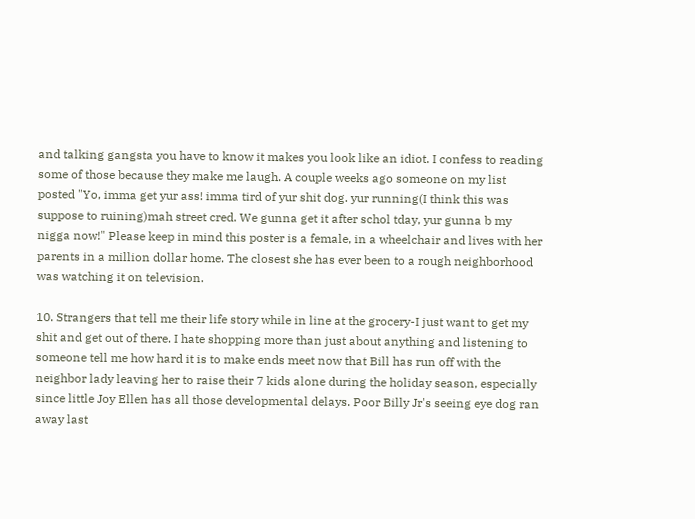and talking gangsta you have to know it makes you look like an idiot. I confess to reading some of those because they make me laugh. A couple weeks ago someone on my list posted "Yo, imma get yur ass! imma tird of yur shit dog. yur running(I think this was suppose to ruining)mah street cred. We gunna get it after schol tday, yur gunna b my nigga now!" Please keep in mind this poster is a female, in a wheelchair and lives with her parents in a million dollar home. The closest she has ever been to a rough neighborhood was watching it on television.

10. Strangers that tell me their life story while in line at the grocery-I just want to get my shit and get out of there. I hate shopping more than just about anything and listening to someone tell me how hard it is to make ends meet now that Bill has run off with the neighbor lady leaving her to raise their 7 kids alone during the holiday season, especially since little Joy Ellen has all those developmental delays. Poor Billy Jr's seeing eye dog ran away last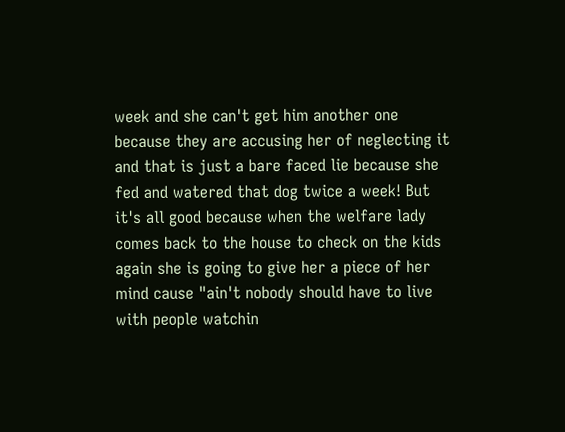week and she can't get him another one because they are accusing her of neglecting it and that is just a bare faced lie because she fed and watered that dog twice a week! But it's all good because when the welfare lady comes back to the house to check on the kids again she is going to give her a piece of her mind cause "ain't nobody should have to live with people watchin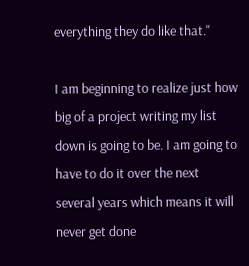everything they do like that."

I am beginning to realize just how big of a project writing my list down is going to be. I am going to have to do it over the next several years which means it will never get done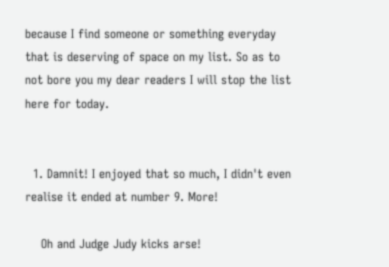because I find someone or something everyday that is deserving of space on my list. So as to not bore you my dear readers I will stop the list here for today.


  1. Damnit! I enjoyed that so much, I didn't even realise it ended at number 9. More!

    Oh and Judge Judy kicks arse!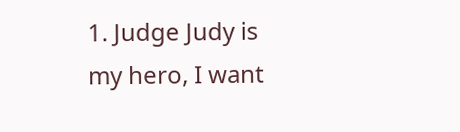1. Judge Judy is my hero, I want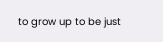to grow up to be just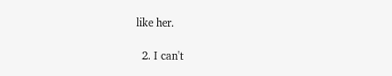like her.

  2. I can't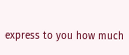express to you how much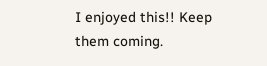I enjoyed this!! Keep them coming.